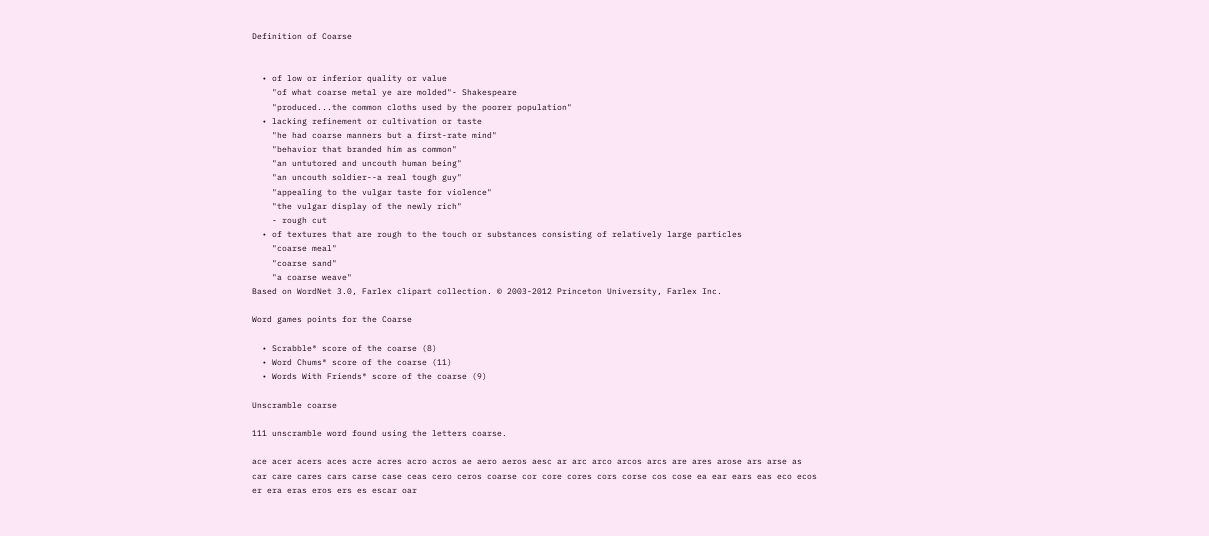Definition of Coarse


  • of low or inferior quality or value
    "of what coarse metal ye are molded"- Shakespeare
    "produced...the common cloths used by the poorer population"
  • lacking refinement or cultivation or taste
    "he had coarse manners but a first-rate mind"
    "behavior that branded him as common"
    "an untutored and uncouth human being"
    "an uncouth soldier--a real tough guy"
    "appealing to the vulgar taste for violence"
    "the vulgar display of the newly rich"
    - rough cut
  • of textures that are rough to the touch or substances consisting of relatively large particles
    "coarse meal"
    "coarse sand"
    "a coarse weave"
Based on WordNet 3.0, Farlex clipart collection. © 2003-2012 Princeton University, Farlex Inc.

Word games points for the Coarse

  • Scrabble® score of the coarse (8)
  • Word Chums® score of the coarse (11)
  • Words With Friends® score of the coarse (9)

Unscramble coarse

111 unscramble word found using the letters coarse.

ace acer acers aces acre acres acro acros ae aero aeros aesc ar arc arco arcos arcs are ares arose ars arse as car care cares cars carse case ceas cero ceros coarse cor core cores cors corse cos cose ea ear ears eas eco ecos er era eras eros ers es escar oar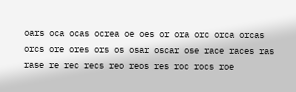oars oca ocas ocrea oe oes or ora orc orca orcas orcs ore ores ors os osar oscar ose race races ras rase re rec recs reo reos res roc rocs roe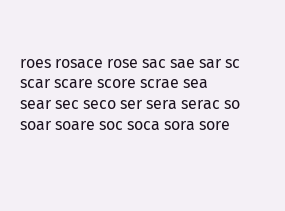roes rosace rose sac sae sar sc scar scare score scrae sea sear sec seco ser sera serac so soar soare soc soca sora sore